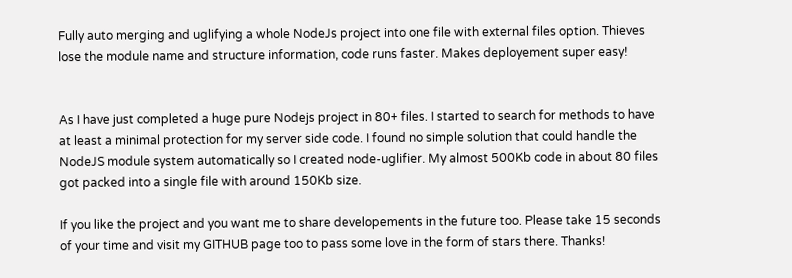Fully auto merging and uglifying a whole NodeJs project into one file with external files option. Thieves lose the module name and structure information, code runs faster. Makes deployement super easy!


As I have just completed a huge pure Nodejs project in 80+ files. I started to search for methods to have at least a minimal protection for my server side code. I found no simple solution that could handle the NodeJS module system automatically so I created node-uglifier. My almost 500Kb code in about 80 files got packed into a single file with around 150Kb size.

If you like the project and you want me to share developements in the future too. Please take 15 seconds of your time and visit my GITHUB page too to pass some love in the form of stars there. Thanks!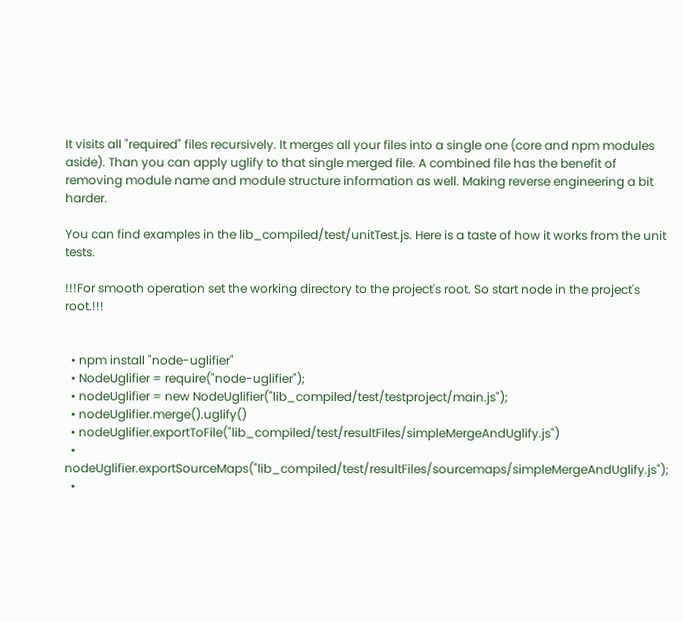It visits all "required" files recursively. It merges all your files into a single one (core and npm modules aside). Than you can apply uglify to that single merged file. A combined file has the benefit of removing module name and module structure information as well. Making reverse engineering a bit harder.

You can find examples in the lib_compiled/test/unitTest.js. Here is a taste of how it works from the unit tests.

!!!For smooth operation set the working directory to the project's root. So start node in the project's root.!!!


  • npm install "node-uglifier"
  • NodeUglifier = require("node-uglifier");
  • nodeUglifier = new NodeUglifier("lib_compiled/test/testproject/main.js");
  • nodeUglifier.merge().uglify()
  • nodeUglifier.exportToFile("lib_compiled/test/resultFiles/simpleMergeAndUglify.js")
  • nodeUglifier.exportSourceMaps("lib_compiled/test/resultFiles/sourcemaps/simpleMergeAndUglify.js");
  •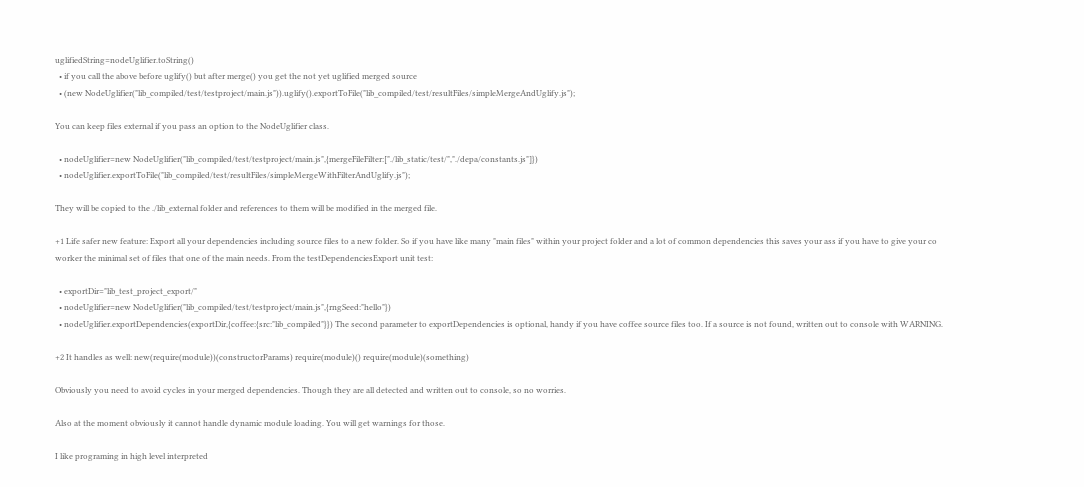uglifiedString=nodeUglifier.toString()
  • if you call the above before uglify() but after merge() you get the not yet uglified merged source
  • (new NodeUglifier("lib_compiled/test/testproject/main.js")).uglify().exportToFile("lib_compiled/test/resultFiles/simpleMergeAndUglify.js");

You can keep files external if you pass an option to the NodeUglifier class.

  • nodeUglifier=new NodeUglifier("lib_compiled/test/testproject/main.js",{mergeFileFilter:["./lib_static/test/","./depa/constants.js"]})
  • nodeUglifier.exportToFile("lib_compiled/test/resultFiles/simpleMergeWithFilterAndUglify.js");

They will be copied to the ./lib_external folder and references to them will be modified in the merged file.

+1 Life safer new feature: Export all your dependencies including source files to a new folder. So if you have like many "main files" within your project folder and a lot of common dependencies this saves your ass if you have to give your co worker the minimal set of files that one of the main needs. From the testDependenciesExport unit test:

  • exportDir="lib_test_project_export/"
  • nodeUglifier=new NodeUglifier("lib_compiled/test/testproject/main.js",{rngSeed:"hello"})
  • nodeUglifier.exportDependencies(exportDir,{coffee:{src:"lib_compiled"}}) The second parameter to exportDependencies is optional, handy if you have coffee source files too. If a source is not found, written out to console with WARNING.

+2 It handles as well: new(require(module))(constructorParams) require(module)() require(module)(something)

Obviously you need to avoid cycles in your merged dependencies. Though they are all detected and written out to console, so no worries.

Also at the moment obviously it cannot handle dynamic module loading. You will get warnings for those.

I like programing in high level interpreted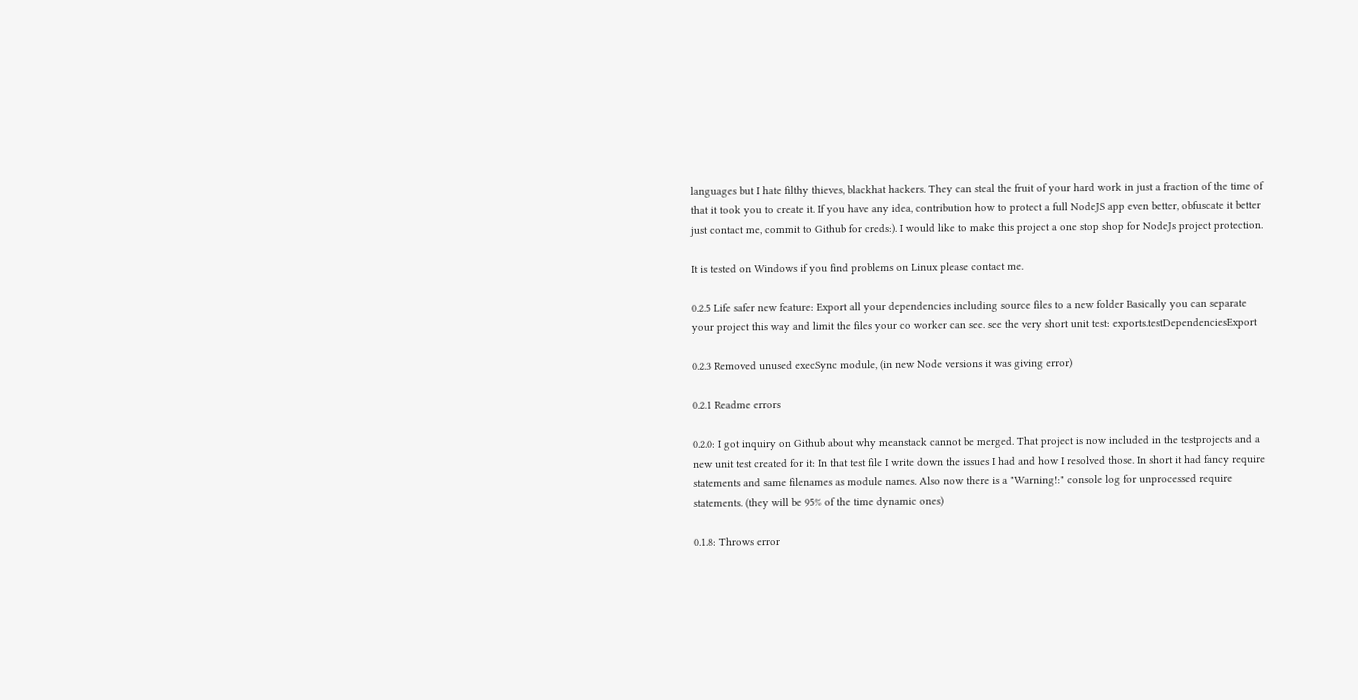languages but I hate filthy thieves, blackhat hackers. They can steal the fruit of your hard work in just a fraction of the time of that it took you to create it. If you have any idea, contribution how to protect a full NodeJS app even better, obfuscate it better just contact me, commit to Github for creds:). I would like to make this project a one stop shop for NodeJs project protection.

It is tested on Windows if you find problems on Linux please contact me.

0.2.5 Life safer new feature: Export all your dependencies including source files to a new folder Basically you can separate your project this way and limit the files your co worker can see. see the very short unit test: exports.testDependenciesExport

0.2.3 Removed unused execSync module, (in new Node versions it was giving error)

0.2.1 Readme errors

0.2.0: I got inquiry on Github about why meanstack cannot be merged. That project is now included in the testprojects and a new unit test created for it: In that test file I write down the issues I had and how I resolved those. In short it had fancy require statements and same filenames as module names. Also now there is a "Warning!:" console log for unprocessed require statements. (they will be 95% of the time dynamic ones)

0.1.8: Throws error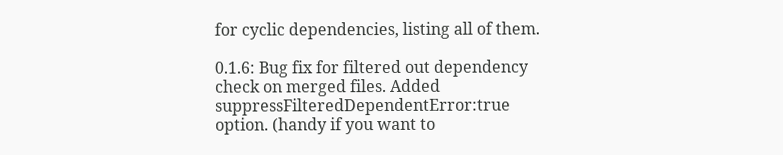for cyclic dependencies, listing all of them.

0.1.6: Bug fix for filtered out dependency check on merged files. Added suppressFilteredDependentError:true option. (handy if you want to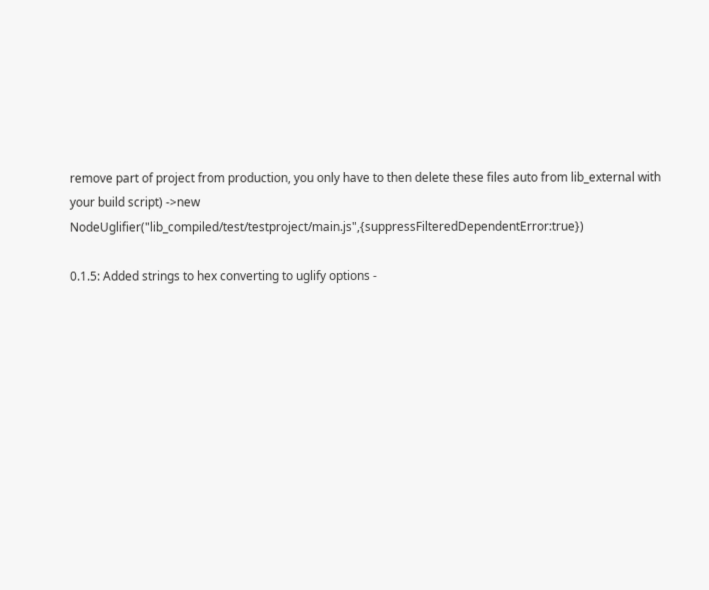remove part of project from production, you only have to then delete these files auto from lib_external with your build script) ->new NodeUglifier("lib_compiled/test/testproject/main.js",{suppressFilteredDependentError:true})

0.1.5: Added strings to hex converting to uglify options -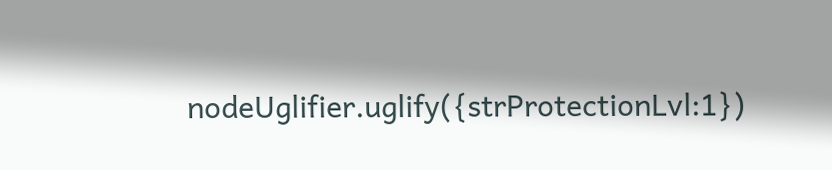nodeUglifier.uglify({strProtectionLvl:1})